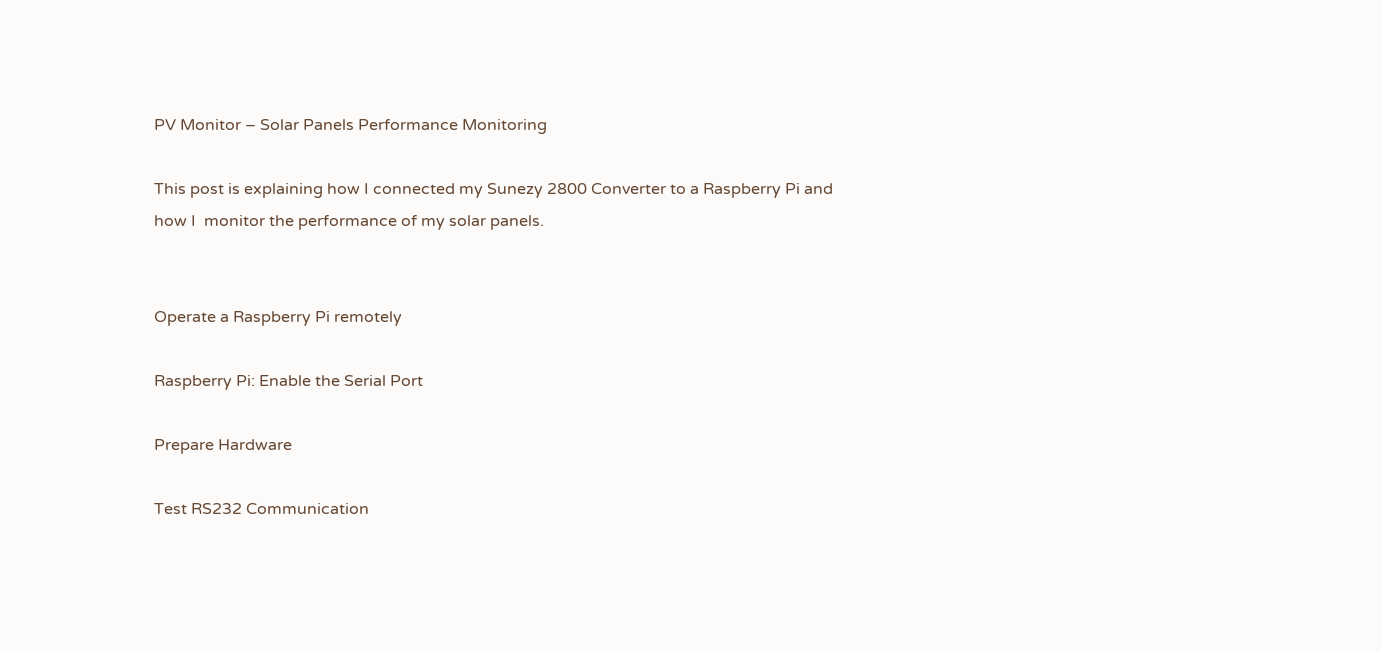PV Monitor – Solar Panels Performance Monitoring

This post is explaining how I connected my Sunezy 2800 Converter to a Raspberry Pi and how I  monitor the performance of my solar panels.


Operate a Raspberry Pi remotely

Raspberry Pi: Enable the Serial Port

Prepare Hardware

Test RS232 Communication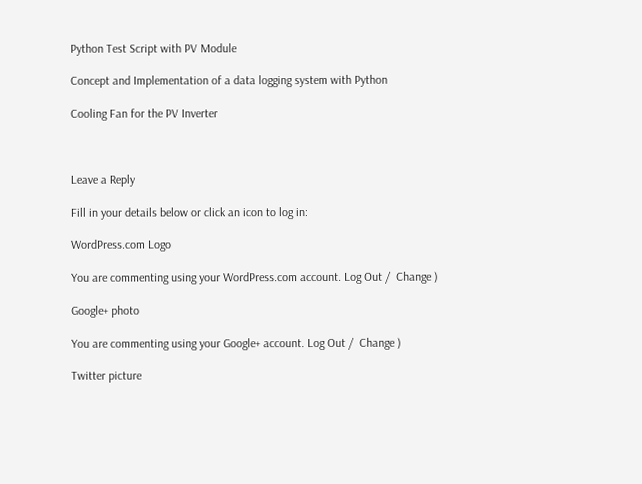Python Test Script with PV Module

Concept and Implementation of a data logging system with Python

Cooling Fan for the PV Inverter



Leave a Reply

Fill in your details below or click an icon to log in:

WordPress.com Logo

You are commenting using your WordPress.com account. Log Out /  Change )

Google+ photo

You are commenting using your Google+ account. Log Out /  Change )

Twitter picture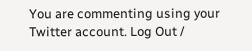You are commenting using your Twitter account. Log Out /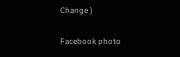Change )

Facebook photo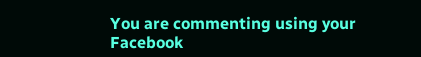You are commenting using your Facebook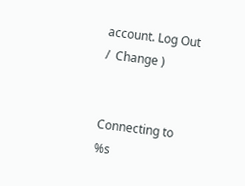account. Log Out /  Change )


Connecting to %s